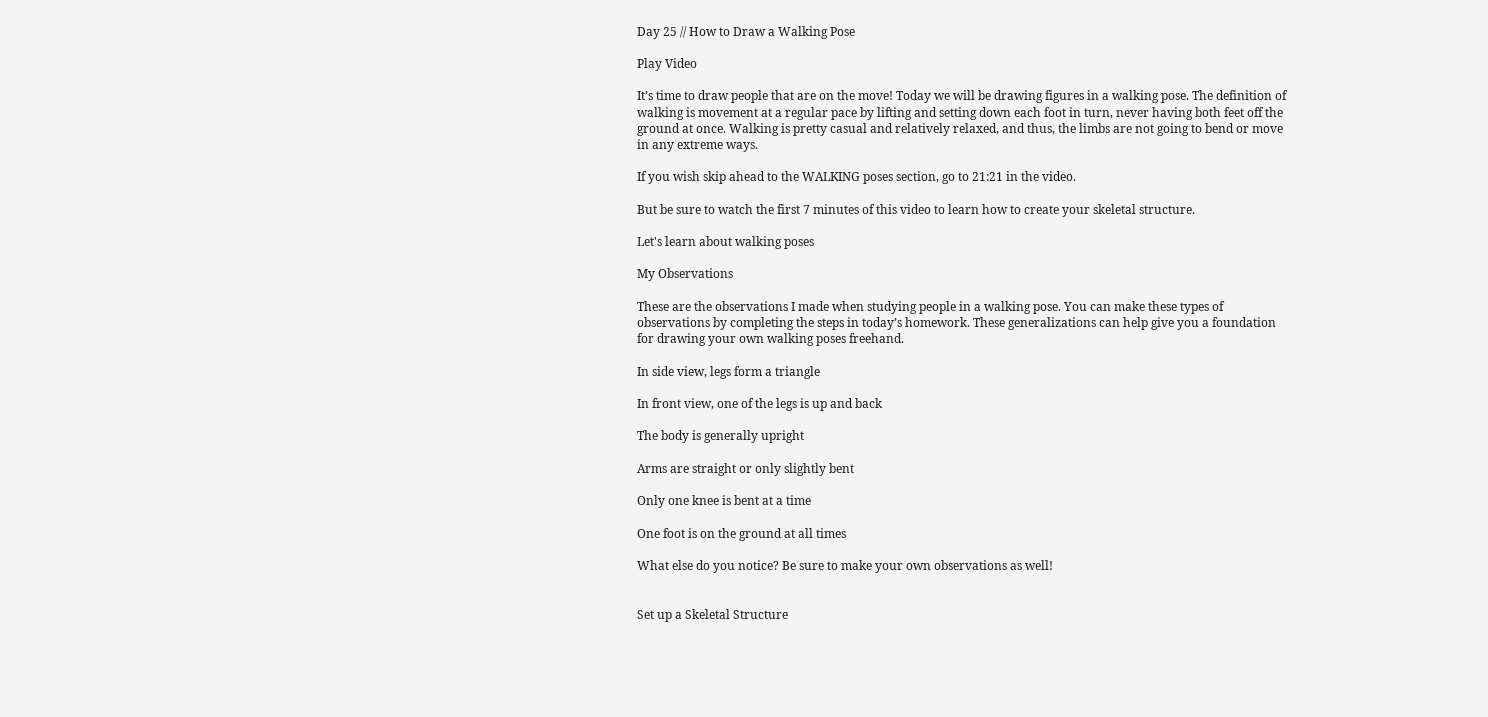Day 25 // How to Draw a Walking Pose

Play Video

It’s time to draw people that are on the move! Today we will be drawing figures in a walking pose. The definition of walking is movement at a regular pace by lifting and setting down each foot in turn, never having both feet off the ground at once. Walking is pretty casual and relatively relaxed, and thus, the limbs are not going to bend or move in any extreme ways.

If you wish skip ahead to the WALKING poses section, go to 21:21 in the video.

But be sure to watch the first 7 minutes of this video to learn how to create your skeletal structure.

Let's learn about walking poses

My Observations

These are the observations I made when studying people in a walking pose. You can make these types of observations by completing the steps in today’s homework. These generalizations can help give you a foundation for drawing your own walking poses freehand.

In side view, legs form a triangle

In front view, one of the legs is up and back

The body is generally upright

Arms are straight or only slightly bent

Only one knee is bent at a time

One foot is on the ground at all times

What else do you notice? Be sure to make your own observations as well!


Set up a Skeletal Structure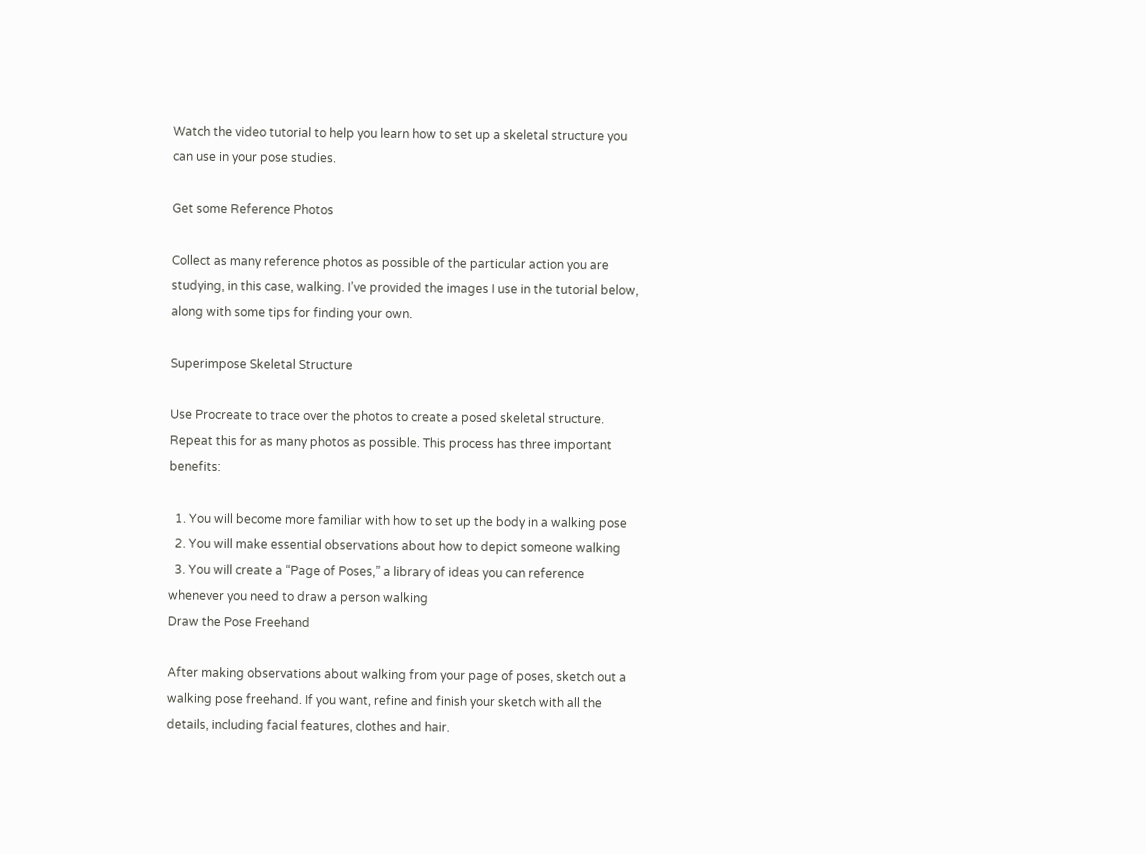Watch the video tutorial to help you learn how to set up a skeletal structure you can use in your pose studies.

Get some Reference Photos

Collect as many reference photos as possible of the particular action you are studying, in this case, walking. I’ve provided the images I use in the tutorial below, along with some tips for finding your own.

Superimpose Skeletal Structure

Use Procreate to trace over the photos to create a posed skeletal structure. Repeat this for as many photos as possible. This process has three important benefits:

  1. You will become more familiar with how to set up the body in a walking pose
  2. You will make essential observations about how to depict someone walking
  3. You will create a “Page of Poses,” a library of ideas you can reference whenever you need to draw a person walking
Draw the Pose Freehand

After making observations about walking from your page of poses, sketch out a walking pose freehand. If you want, refine and finish your sketch with all the details, including facial features, clothes and hair.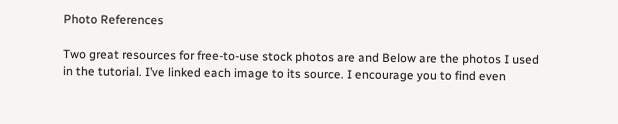Photo References

Two great resources for free-to-use stock photos are and Below are the photos I used in the tutorial. I’ve linked each image to its source. I encourage you to find even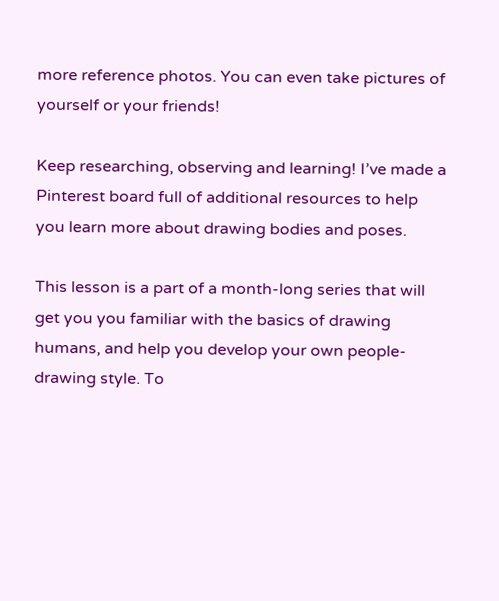more reference photos. You can even take pictures of yourself or your friends!

Keep researching, observing and learning! I’ve made a Pinterest board full of additional resources to help you learn more about drawing bodies and poses.

This lesson is a part of a month-long series that will get you you familiar with the basics of drawing humans, and help you develop your own people-drawing style. To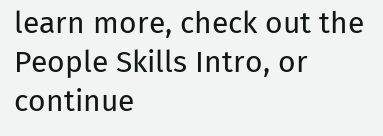learn more, check out the People Skills Intro, or continue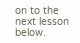on to the next lesson below.